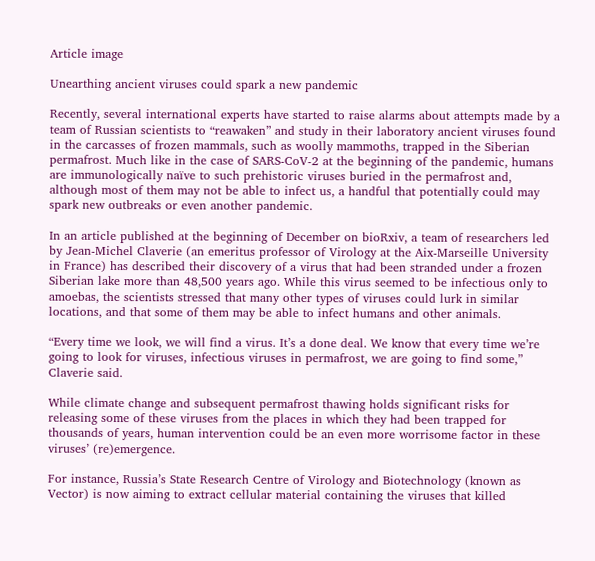Article image

Unearthing ancient viruses could spark a new pandemic

Recently, several international experts have started to raise alarms about attempts made by a team of Russian scientists to “reawaken” and study in their laboratory ancient viruses found in the carcasses of frozen mammals, such as woolly mammoths, trapped in the Siberian permafrost. Much like in the case of SARS-CoV-2 at the beginning of the pandemic, humans are immunologically naïve to such prehistoric viruses buried in the permafrost and, although most of them may not be able to infect us, a handful that potentially could may spark new outbreaks or even another pandemic.

In an article published at the beginning of December on bioRxiv, a team of researchers led by Jean-Michel Claverie (an emeritus professor of Virology at the Aix-Marseille University in France) has described their discovery of a virus that had been stranded under a frozen Siberian lake more than 48,500 years ago. While this virus seemed to be infectious only to amoebas, the scientists stressed that many other types of viruses could lurk in similar locations, and that some of them may be able to infect humans and other animals.

“Every time we look, we will find a virus. It’s a done deal. We know that every time we’re going to look for viruses, infectious viruses in permafrost, we are going to find some,” Claverie said.

While climate change and subsequent permafrost thawing holds significant risks for releasing some of these viruses from the places in which they had been trapped for thousands of years, human intervention could be an even more worrisome factor in these viruses’ (re)emergence.

For instance, Russia’s State Research Centre of Virology and Biotechnology (known as Vector) is now aiming to extract cellular material containing the viruses that killed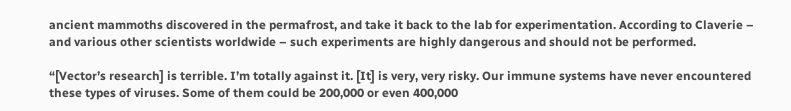ancient mammoths discovered in the permafrost, and take it back to the lab for experimentation. According to Claverie – and various other scientists worldwide – such experiments are highly dangerous and should not be performed.

“[Vector’s research] is terrible. I’m totally against it. [It] is very, very risky. Our immune systems have never encountered these types of viruses. Some of them could be 200,000 or even 400,000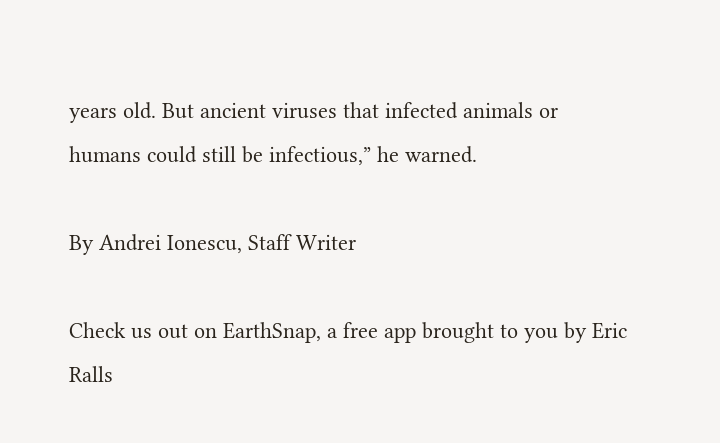years old. But ancient viruses that infected animals or humans could still be infectious,” he warned.

By Andrei Ionescu, Staff Writer

Check us out on EarthSnap, a free app brought to you by Eric Ralls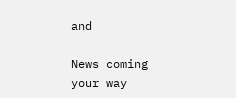and

News coming your way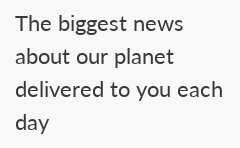The biggest news about our planet delivered to you each day